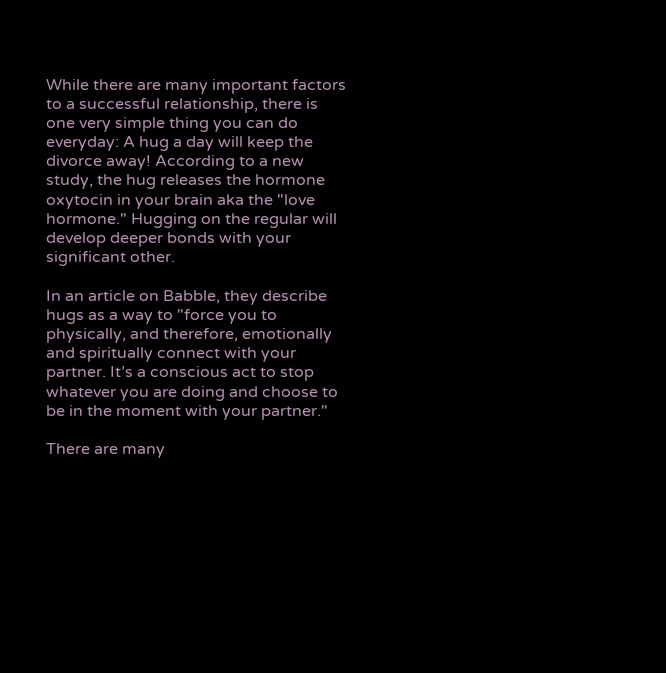While there are many important factors to a successful relationship, there is one very simple thing you can do everyday: A hug a day will keep the divorce away! According to a new study, the hug releases the hormone oxytocin in your brain aka the "love hormone." Hugging on the regular will develop deeper bonds with your significant other.

In an article on Babble, they describe hugs as a way to "force you to physically, and therefore, emotionally and spiritually connect with your partner. It’s a conscious act to stop whatever you are doing and choose to be in the moment with your partner."

There are many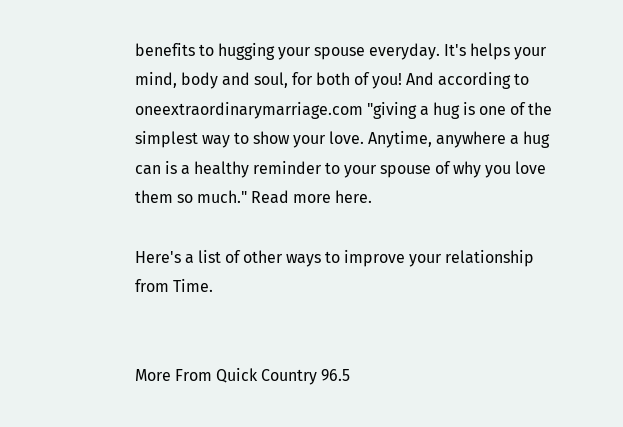benefits to hugging your spouse everyday. It's helps your mind, body and soul, for both of you! And according to oneextraordinarymarriage.com "giving a hug is one of the simplest way to show your love. Anytime, anywhere a hug can is a healthy reminder to your spouse of why you love them so much." Read more here.

Here's a list of other ways to improve your relationship from Time.


More From Quick Country 96.5